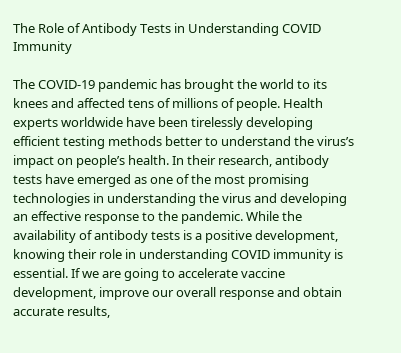The Role of Antibody Tests in Understanding COVID Immunity

The COVID-19 pandemic has brought the world to its knees and affected tens of millions of people. Health experts worldwide have been tirelessly developing efficient testing methods better to understand the virus’s impact on people’s health. In their research, antibody tests have emerged as one of the most promising technologies in understanding the virus and developing an effective response to the pandemic. While the availability of antibody tests is a positive development, knowing their role in understanding COVID immunity is essential. If we are going to accelerate vaccine development, improve our overall response and obtain accurate results,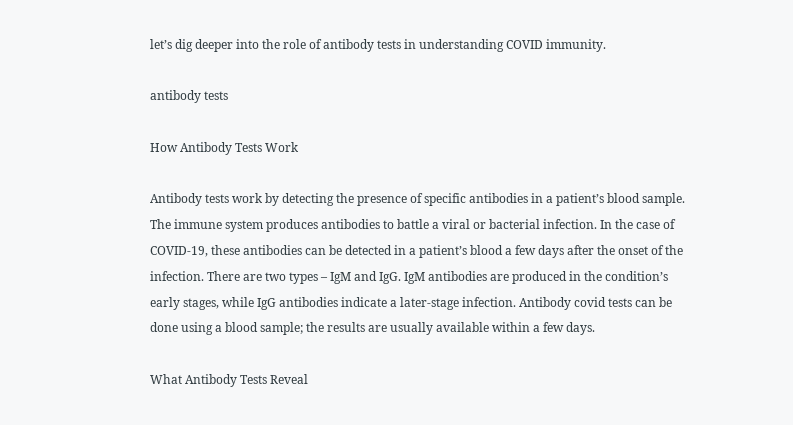let’s dig deeper into the role of antibody tests in understanding COVID immunity.

antibody tests

How Antibody Tests Work

Antibody tests work by detecting the presence of specific antibodies in a patient’s blood sample. The immune system produces antibodies to battle a viral or bacterial infection. In the case of COVID-19, these antibodies can be detected in a patient’s blood a few days after the onset of the infection. There are two types – IgM and IgG. IgM antibodies are produced in the condition’s early stages, while IgG antibodies indicate a later-stage infection. Antibody covid tests can be done using a blood sample; the results are usually available within a few days.

What Antibody Tests Reveal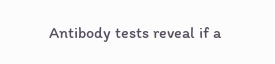Antibody tests reveal if a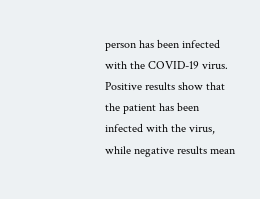person has been infected with the COVID-19 virus. Positive results show that the patient has been infected with the virus, while negative results mean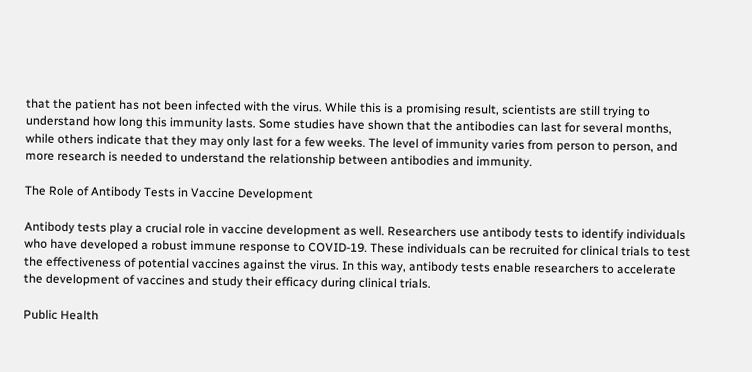that the patient has not been infected with the virus. While this is a promising result, scientists are still trying to understand how long this immunity lasts. Some studies have shown that the antibodies can last for several months, while others indicate that they may only last for a few weeks. The level of immunity varies from person to person, and more research is needed to understand the relationship between antibodies and immunity.

The Role of Antibody Tests in Vaccine Development

Antibody tests play a crucial role in vaccine development as well. Researchers use antibody tests to identify individuals who have developed a robust immune response to COVID-19. These individuals can be recruited for clinical trials to test the effectiveness of potential vaccines against the virus. In this way, antibody tests enable researchers to accelerate the development of vaccines and study their efficacy during clinical trials.

Public Health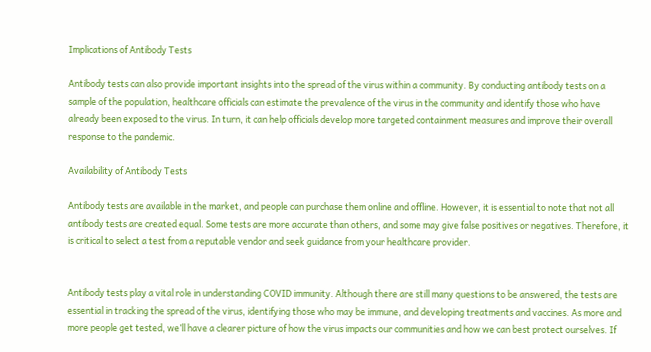Implications of Antibody Tests

Antibody tests can also provide important insights into the spread of the virus within a community. By conducting antibody tests on a sample of the population, healthcare officials can estimate the prevalence of the virus in the community and identify those who have already been exposed to the virus. In turn, it can help officials develop more targeted containment measures and improve their overall response to the pandemic.

Availability of Antibody Tests

Antibody tests are available in the market, and people can purchase them online and offline. However, it is essential to note that not all antibody tests are created equal. Some tests are more accurate than others, and some may give false positives or negatives. Therefore, it is critical to select a test from a reputable vendor and seek guidance from your healthcare provider.


Antibody tests play a vital role in understanding COVID immunity. Although there are still many questions to be answered, the tests are essential in tracking the spread of the virus, identifying those who may be immune, and developing treatments and vaccines. As more and more people get tested, we’ll have a clearer picture of how the virus impacts our communities and how we can best protect ourselves. If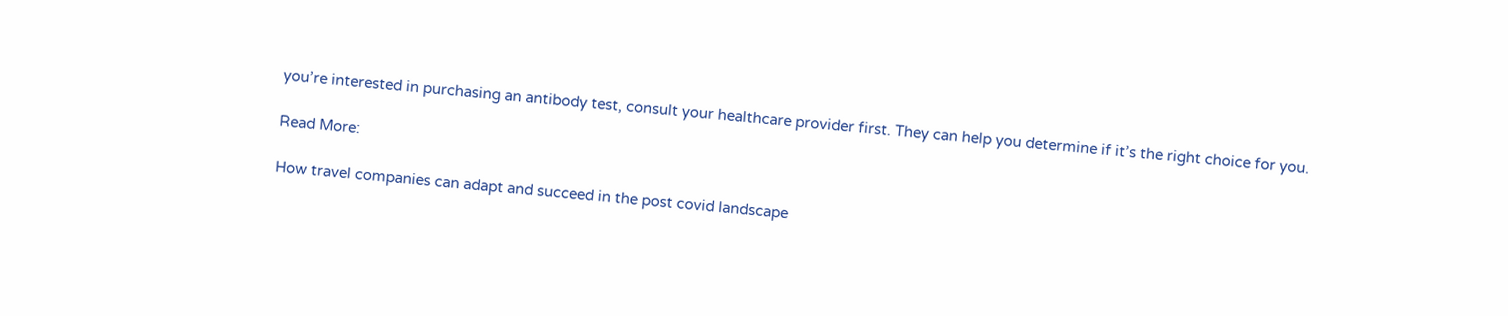you’re interested in purchasing an antibody test, consult your healthcare provider first. They can help you determine if it’s the right choice for you.

Read More:

How travel companies can adapt and succeed in the post covid landscape